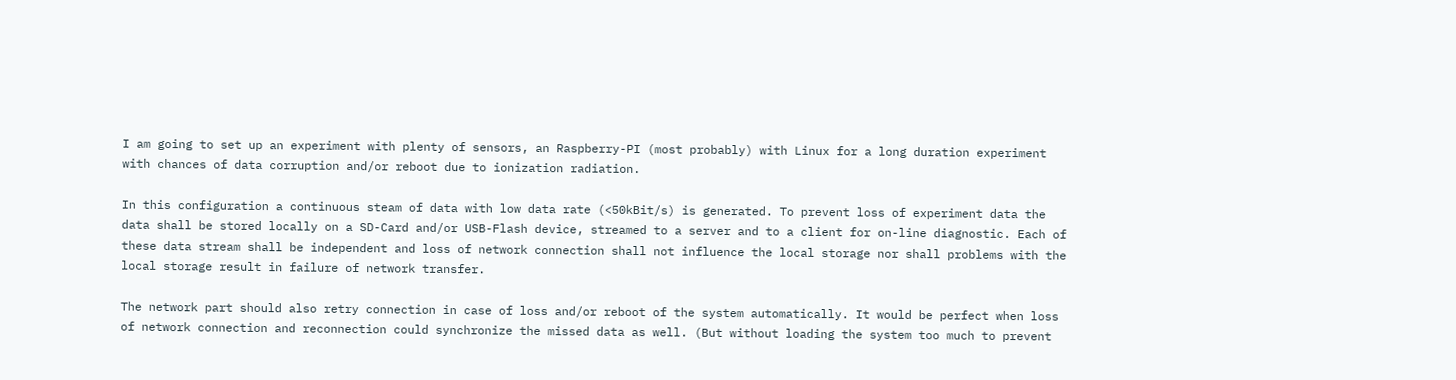I am going to set up an experiment with plenty of sensors, an Raspberry-PI (most probably) with Linux for a long duration experiment with chances of data corruption and/or reboot due to ionization radiation.

In this configuration a continuous steam of data with low data rate (<50kBit/s) is generated. To prevent loss of experiment data the data shall be stored locally on a SD-Card and/or USB-Flash device, streamed to a server and to a client for on-line diagnostic. Each of these data stream shall be independent and loss of network connection shall not influence the local storage nor shall problems with the local storage result in failure of network transfer.

The network part should also retry connection in case of loss and/or reboot of the system automatically. It would be perfect when loss of network connection and reconnection could synchronize the missed data as well. (But without loading the system too much to prevent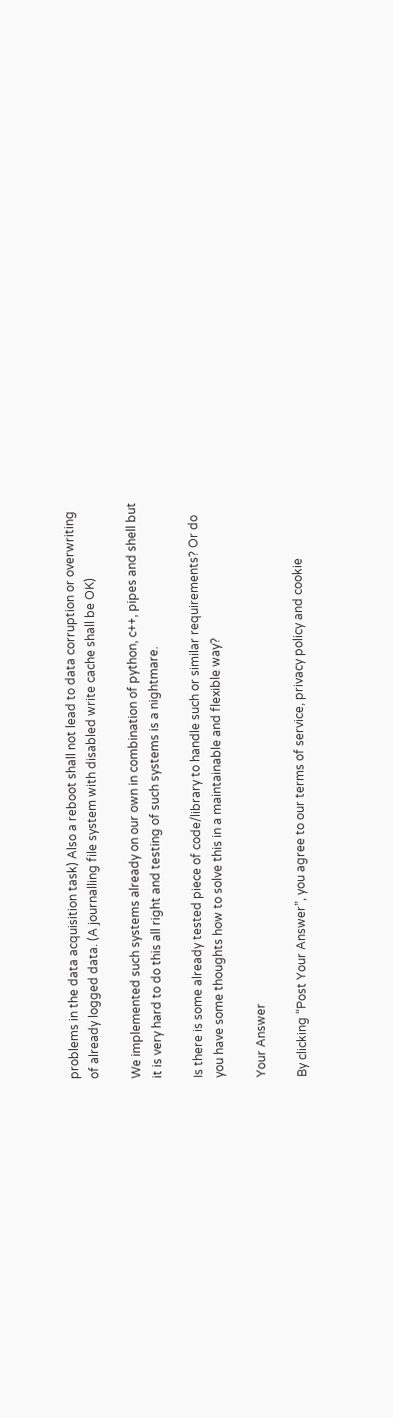problems in the data acquisition task) Also a reboot shall not lead to data corruption or overwriting of already logged data. (A journalling file system with disabled write cache shall be OK)

We implemented such systems already on our own in combination of python, c++, pipes and shell but it is very hard to do this all right and testing of such systems is a nightmare.

Is there is some already tested piece of code/library to handle such or similar requirements? Or do you have some thoughts how to solve this in a maintainable and flexible way?

Your Answer

By clicking “Post Your Answer”, you agree to our terms of service, privacy policy and cookie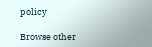policy

Browse other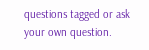questions tagged or ask your own question.